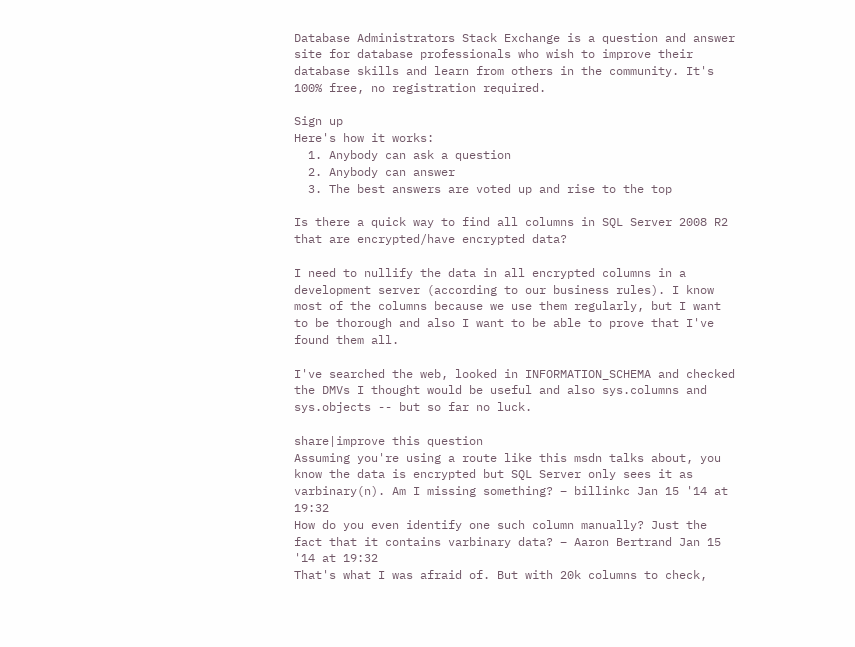Database Administrators Stack Exchange is a question and answer site for database professionals who wish to improve their database skills and learn from others in the community. It's 100% free, no registration required.

Sign up
Here's how it works:
  1. Anybody can ask a question
  2. Anybody can answer
  3. The best answers are voted up and rise to the top

Is there a quick way to find all columns in SQL Server 2008 R2 that are encrypted/have encrypted data?

I need to nullify the data in all encrypted columns in a development server (according to our business rules). I know most of the columns because we use them regularly, but I want to be thorough and also I want to be able to prove that I've found them all.

I've searched the web, looked in INFORMATION_SCHEMA and checked the DMVs I thought would be useful and also sys.columns and sys.objects -- but so far no luck.

share|improve this question
Assuming you're using a route like this msdn talks about, you know the data is encrypted but SQL Server only sees it as varbinary(n). Am I missing something? – billinkc Jan 15 '14 at 19:32
How do you even identify one such column manually? Just the fact that it contains varbinary data? – Aaron Bertrand Jan 15 '14 at 19:32
That's what I was afraid of. But with 20k columns to check,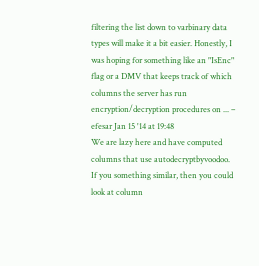filtering the list down to varbinary data types will make it a bit easier. Honestly, I was hoping for something like an "IsEnc" flag or a DMV that keeps track of which columns the server has run encryption/decryption procedures on ... – efesar Jan 15 '14 at 19:48
We are lazy here and have computed columns that use autodecryptbyvoodoo. If you something similar, then you could look at column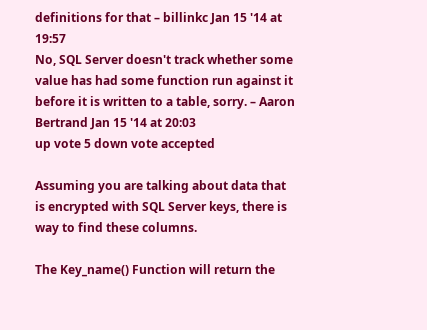definitions for that – billinkc Jan 15 '14 at 19:57
No, SQL Server doesn't track whether some value has had some function run against it before it is written to a table, sorry. – Aaron Bertrand Jan 15 '14 at 20:03
up vote 5 down vote accepted

Assuming you are talking about data that is encrypted with SQL Server keys, there is way to find these columns.

The Key_name() Function will return the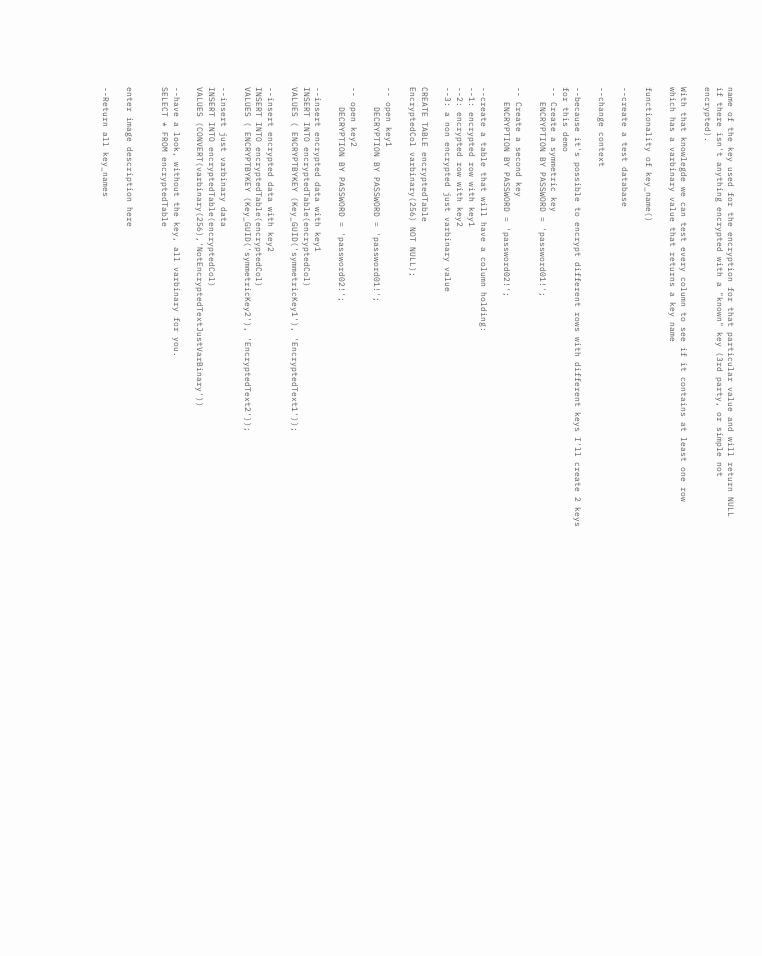name of the key used for the encryption for that particular value and will return NULL if there isn't anything encrypted with a "known" key (3rd party, or simple not encrypted).

With that knowlegde we can test every column to see if it contains at least one row which has a varbinary value that returns a key name

functionality of key_name()

--create a test database

--change context

--because it's possible to encrypt different rows with different keys I'll create 2 keys for this demo
-- Create a symmetric key
   ENCRYPTION BY PASSWORD = 'password01!';

-- Create a second key
   ENCRYPTION BY PASSWORD = 'password02!';

--create a table that will have a column holding:
--1: encrypted row with key1
--2: encrypted row with key2
--3: a non encrypted just varbinary value

CREATE TABLE encryptedTable
EncryptedCol varbinary(256) NOT NULL);

-- open key1
    DECRYPTION BY PASSWORD = 'password01!';

-- open key2
    DECRYPTION BY PASSWORD = 'password02!';

--insert encrypted data with key1
INSERT INTO encryptedTable(encryptedCol)
VALUES ( ENCRYPTBYKEY (Key_GUID('symmetricKey1'), 'EncryptedText1'));

--insert encrypted data with key2
INSERT INTO encryptedTable(encryptedCol)
VALUES ( ENCRYPTBYKEY (Key_GUID('symmetricKey2'), 'EncryptedText2'));

--insert just varbinary data
INSERT INTO encryptedTable(encryptedCol)
VALUES (CONVERT(varbinary(256),'NotEncryptedTextJustVarBinary'))

--have a look, without the key, all varbinary for you.
SELECT * FROM encryptedTable


enter image description here

--Return all key_names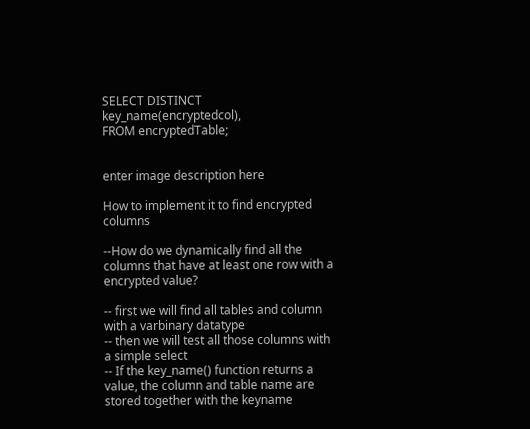SELECT DISTINCT     key_name(encryptedcol),
FROM encryptedTable;


enter image description here

How to implement it to find encrypted columns

--How do we dynamically find all the columns that have at least one row with a encrypted value?

-- first we will find all tables and column with a varbinary datatype
-- then we will test all those columns with a simple select
-- If the key_name() function returns a value, the column and table name are stored together with the keyname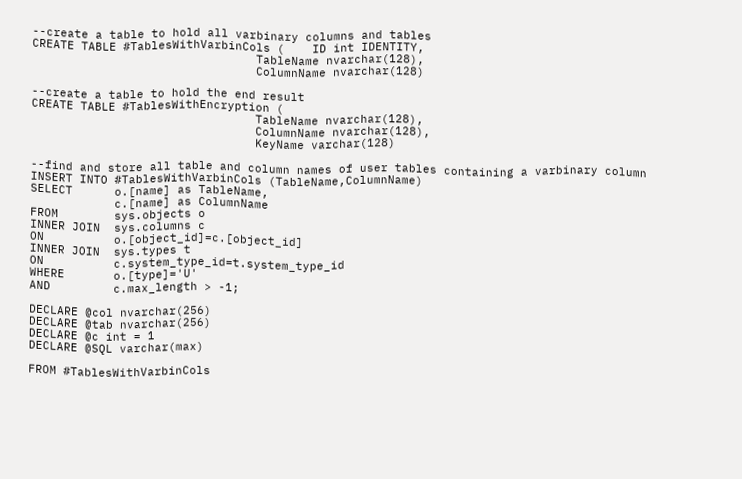--create a table to hold all varbinary columns and tables
CREATE TABLE #TablesWithVarbinCols (    ID int IDENTITY,
                                TableName nvarchar(128),
                                ColumnName nvarchar(128)

--create a table to hold the end result
CREATE TABLE #TablesWithEncryption (
                                TableName nvarchar(128),
                                ColumnName nvarchar(128),
                                KeyName varchar(128)

--find and store all table and column names of user tables containing a varbinary column
INSERT INTO #TablesWithVarbinCols (TableName,ColumnName)
SELECT      o.[name] as TableName,
            c.[name] as ColumnName
FROM        sys.objects o
INNER JOIN  sys.columns c
ON          o.[object_id]=c.[object_id]
INNER JOIN  sys.types t
ON          c.system_type_id=t.system_type_id
WHERE       o.[type]='U'
AND         c.max_length > -1;

DECLARE @col nvarchar(256)
DECLARE @tab nvarchar(256)
DECLARE @c int = 1
DECLARE @SQL varchar(max)

FROM #TablesWithVarbinCols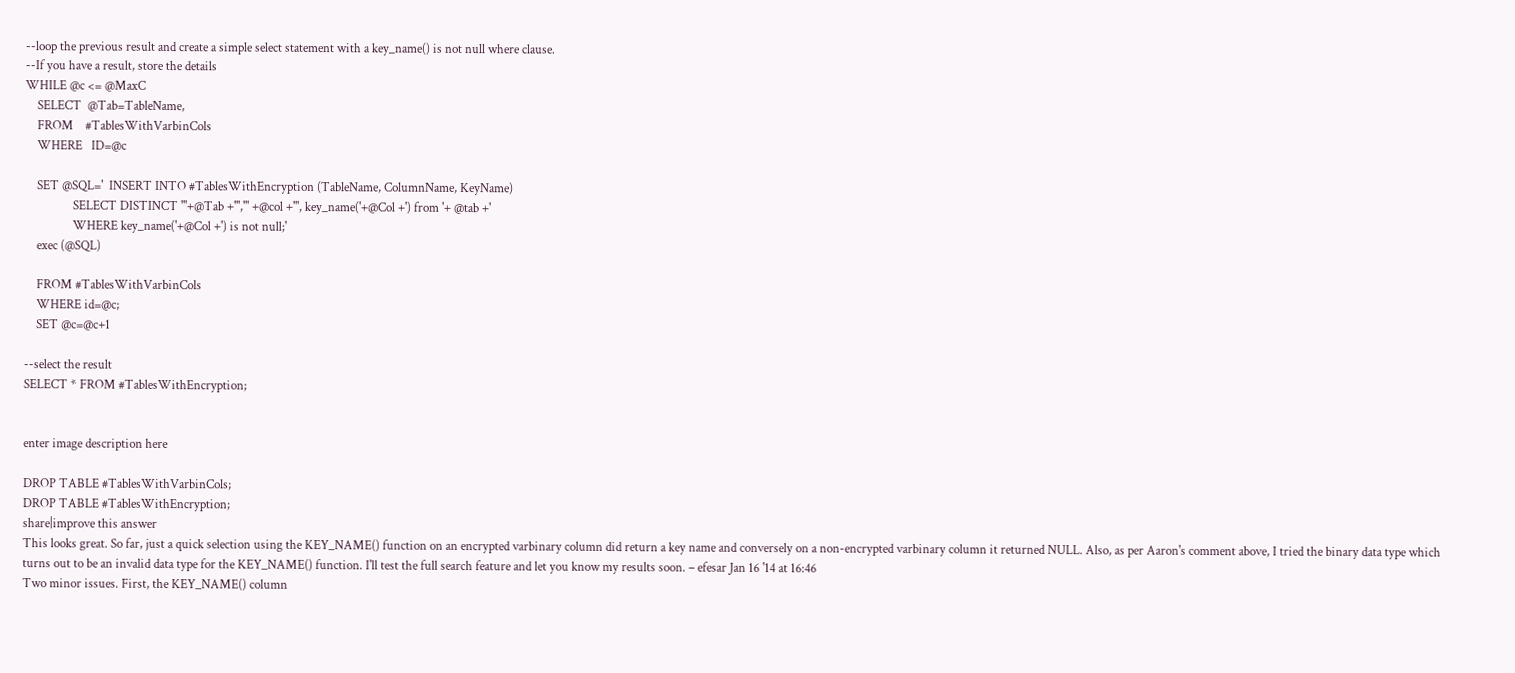--loop the previous result and create a simple select statement with a key_name() is not null where clause.
--If you have a result, store the details
WHILE @c <= @MaxC
    SELECT  @Tab=TableName,
    FROM    #TablesWithVarbinCols
    WHERE   ID=@c

    SET @SQL='  INSERT INTO #TablesWithEncryption (TableName, ColumnName, KeyName)
                SELECT DISTINCT '''+@Tab +''',''' +@col +''', key_name('+@Col +') from '+ @tab +'
                WHERE key_name('+@Col +') is not null;'
    exec (@SQL)

    FROM #TablesWithVarbinCols
    WHERE id=@c;
    SET @c=@c+1

--select the result
SELECT * FROM #TablesWithEncryption;


enter image description here

DROP TABLE #TablesWithVarbinCols;
DROP TABLE #TablesWithEncryption;
share|improve this answer
This looks great. So far, just a quick selection using the KEY_NAME() function on an encrypted varbinary column did return a key name and conversely on a non-encrypted varbinary column it returned NULL. Also, as per Aaron's comment above, I tried the binary data type which turns out to be an invalid data type for the KEY_NAME() function. I'll test the full search feature and let you know my results soon. – efesar Jan 16 '14 at 16:46
Two minor issues. First, the KEY_NAME() column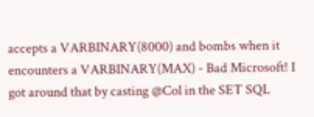accepts a VARBINARY(8000) and bombs when it encounters a VARBINARY(MAX) - Bad Microsoft! I got around that by casting @Col in the SET SQL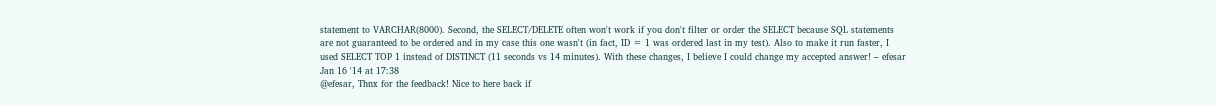statement to VARCHAR(8000). Second, the SELECT/DELETE often won't work if you don't filter or order the SELECT because SQL statements are not guaranteed to be ordered and in my case this one wasn't (in fact, ID = 1 was ordered last in my test). Also to make it run faster, I used SELECT TOP 1 instead of DISTINCT (11 seconds vs 14 minutes). With these changes, I believe I could change my accepted answer! – efesar Jan 16 '14 at 17:38
@efesar, Thnx for the feedback! Nice to here back if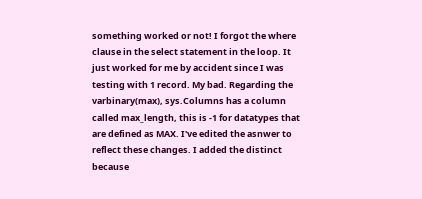something worked or not! I forgot the where clause in the select statement in the loop. It just worked for me by accident since I was testing with 1 record. My bad. Regarding the varbinary(max), sys.Columns has a column called max_length, this is -1 for datatypes that are defined as MAX. I've edited the asnwer to reflect these changes. I added the distinct because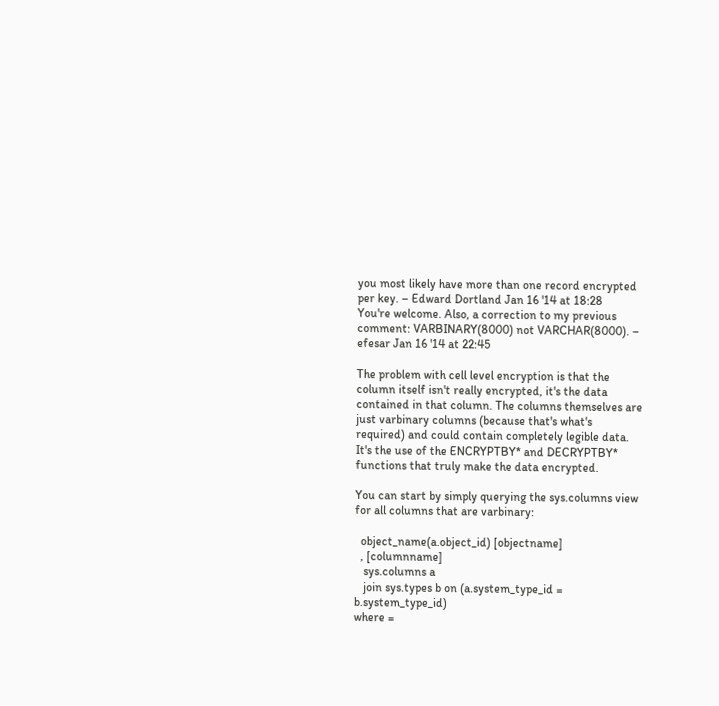you most likely have more than one record encrypted per key. – Edward Dortland Jan 16 '14 at 18:28
You're welcome. Also, a correction to my previous comment: VARBINARY(8000) not VARCHAR(8000). – efesar Jan 16 '14 at 22:45

The problem with cell level encryption is that the column itself isn't really encrypted, it's the data contained in that column. The columns themselves are just varbinary columns (because that's what's required) and could contain completely legible data. It's the use of the ENCRYPTBY* and DECRYPTBY* functions that truly make the data encrypted.

You can start by simply querying the sys.columns view for all columns that are varbinary:

  object_name(a.object_id) [objectname]
  , [columnname]
   sys.columns a
   join sys.types b on (a.system_type_id = b.system_type_id)
where =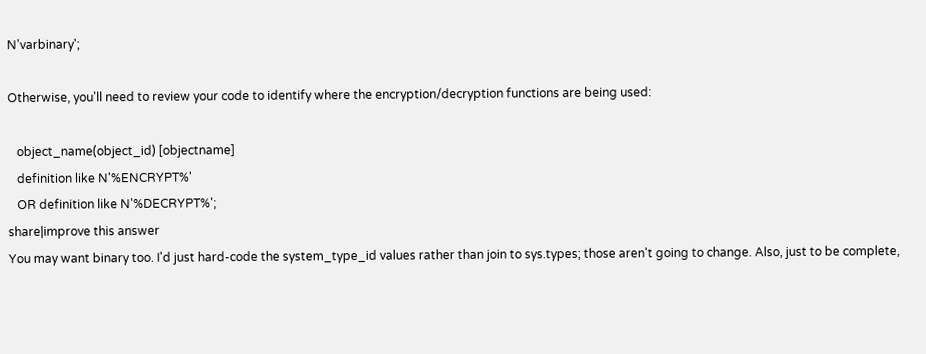N'varbinary';

Otherwise, you'll need to review your code to identify where the encryption/decryption functions are being used:

   object_name(object_id) [objectname]
   definition like N'%ENCRYPT%'
   OR definition like N'%DECRYPT%';
share|improve this answer
You may want binary too. I'd just hard-code the system_type_id values rather than join to sys.types; those aren't going to change. Also, just to be complete,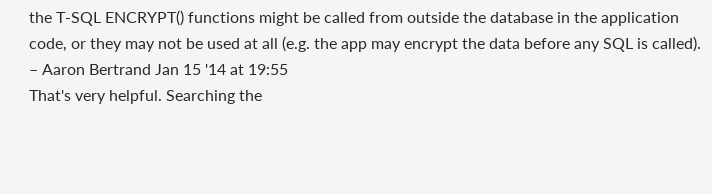the T-SQL ENCRYPT() functions might be called from outside the database in the application code, or they may not be used at all (e.g. the app may encrypt the data before any SQL is called). – Aaron Bertrand Jan 15 '14 at 19:55
That's very helpful. Searching the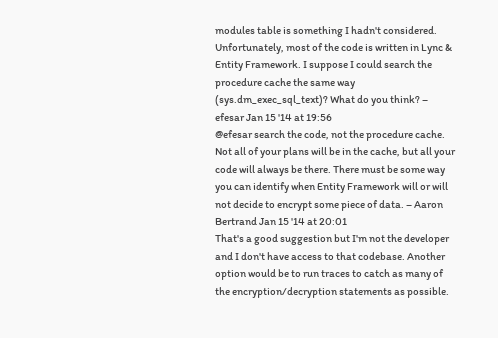modules table is something I hadn't considered. Unfortunately, most of the code is written in Lync & Entity Framework. I suppose I could search the procedure cache the same way (sys.dm_exec_sql_text)? What do you think? – efesar Jan 15 '14 at 19:56
@efesar search the code, not the procedure cache. Not all of your plans will be in the cache, but all your code will always be there. There must be some way you can identify when Entity Framework will or will not decide to encrypt some piece of data. – Aaron Bertrand Jan 15 '14 at 20:01
That's a good suggestion but I'm not the developer and I don't have access to that codebase. Another option would be to run traces to catch as many of the encryption/decryption statements as possible.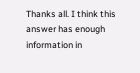Thanks all. I think this answer has enough information in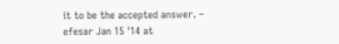it to be the accepted answer. – efesar Jan 15 '14 at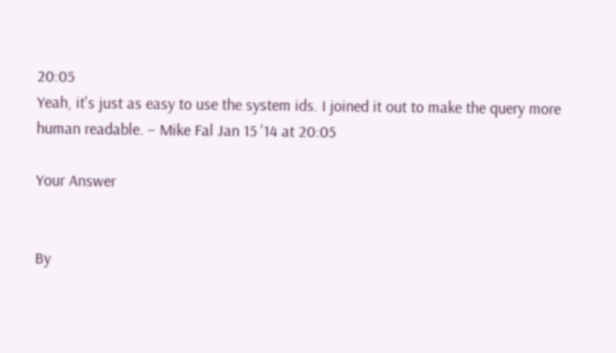20:05
Yeah, it's just as easy to use the system ids. I joined it out to make the query more human readable. – Mike Fal Jan 15 '14 at 20:05

Your Answer


By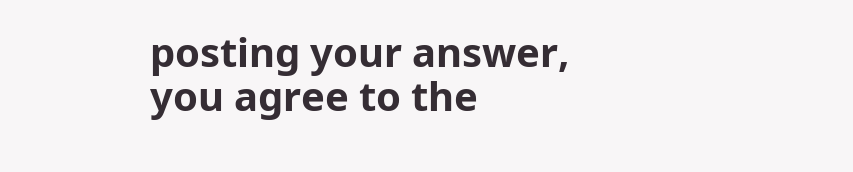posting your answer, you agree to the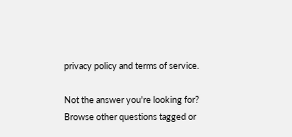privacy policy and terms of service.

Not the answer you're looking for? Browse other questions tagged or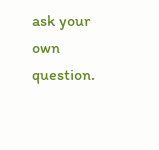ask your own question.